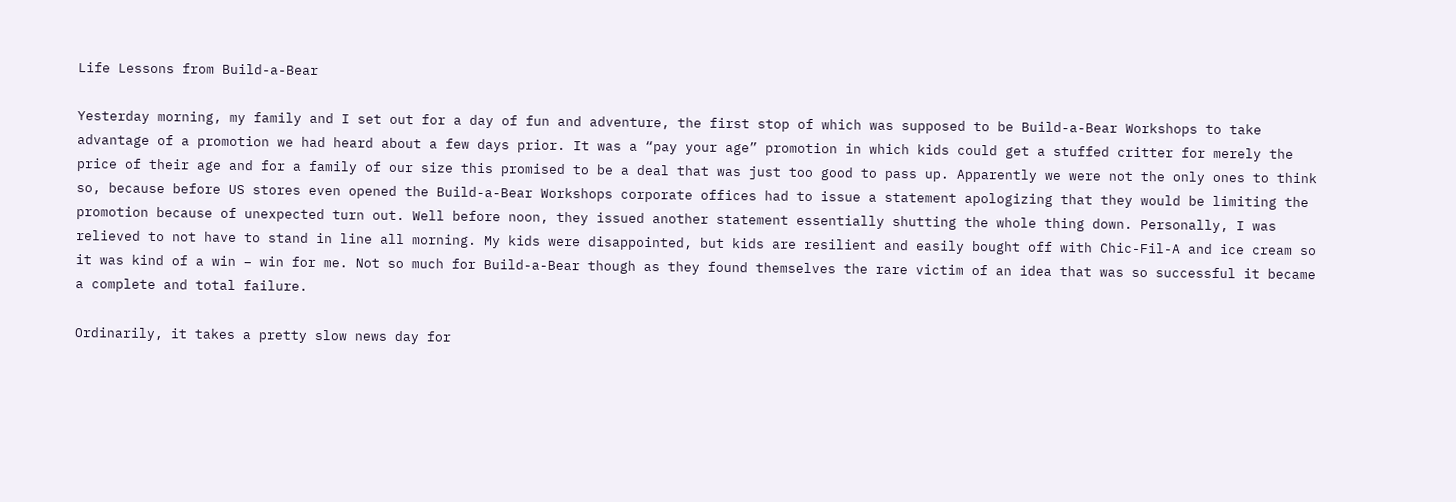Life Lessons from Build-a-Bear

Yesterday morning, my family and I set out for a day of fun and adventure, the first stop of which was supposed to be Build-a-Bear Workshops to take advantage of a promotion we had heard about a few days prior. It was a “pay your age” promotion in which kids could get a stuffed critter for merely the price of their age and for a family of our size this promised to be a deal that was just too good to pass up. Apparently we were not the only ones to think so, because before US stores even opened the Build-a-Bear Workshops corporate offices had to issue a statement apologizing that they would be limiting the promotion because of unexpected turn out. Well before noon, they issued another statement essentially shutting the whole thing down. Personally, I was relieved to not have to stand in line all morning. My kids were disappointed, but kids are resilient and easily bought off with Chic-Fil-A and ice cream so it was kind of a win – win for me. Not so much for Build-a-Bear though as they found themselves the rare victim of an idea that was so successful it became a complete and total failure.

Ordinarily, it takes a pretty slow news day for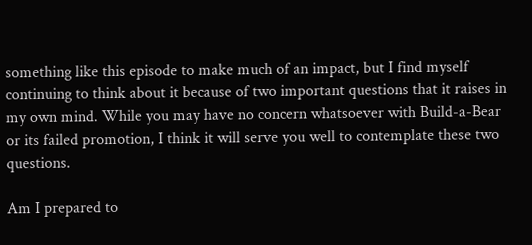something like this episode to make much of an impact, but I find myself continuing to think about it because of two important questions that it raises in my own mind. While you may have no concern whatsoever with Build-a-Bear or its failed promotion, I think it will serve you well to contemplate these two questions.

Am I prepared to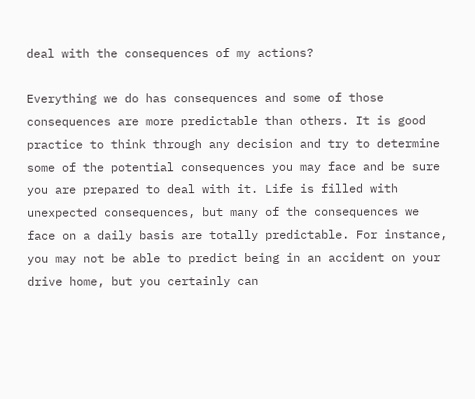deal with the consequences of my actions?

Everything we do has consequences and some of those consequences are more predictable than others. It is good practice to think through any decision and try to determine some of the potential consequences you may face and be sure you are prepared to deal with it. Life is filled with unexpected consequences, but many of the consequences we face on a daily basis are totally predictable. For instance, you may not be able to predict being in an accident on your drive home, but you certainly can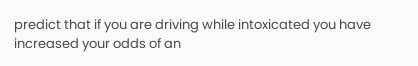predict that if you are driving while intoxicated you have increased your odds of an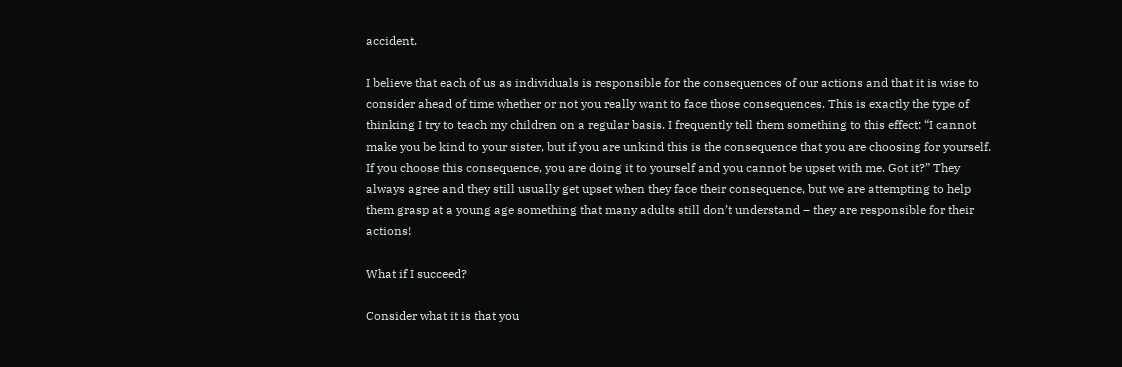accident.

I believe that each of us as individuals is responsible for the consequences of our actions and that it is wise to consider ahead of time whether or not you really want to face those consequences. This is exactly the type of thinking I try to teach my children on a regular basis. I frequently tell them something to this effect: “I cannot make you be kind to your sister, but if you are unkind this is the consequence that you are choosing for yourself. If you choose this consequence, you are doing it to yourself and you cannot be upset with me. Got it?” They always agree and they still usually get upset when they face their consequence, but we are attempting to help them grasp at a young age something that many adults still don’t understand – they are responsible for their actions!

What if I succeed?

Consider what it is that you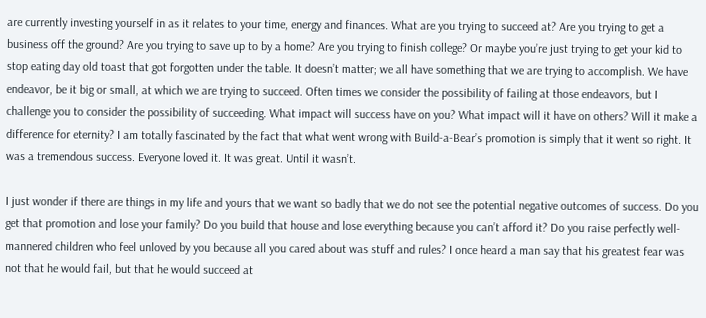are currently investing yourself in as it relates to your time, energy and finances. What are you trying to succeed at? Are you trying to get a business off the ground? Are you trying to save up to by a home? Are you trying to finish college? Or maybe you’re just trying to get your kid to stop eating day old toast that got forgotten under the table. It doesn’t matter; we all have something that we are trying to accomplish. We have endeavor, be it big or small, at which we are trying to succeed. Often times we consider the possibility of failing at those endeavors, but I challenge you to consider the possibility of succeeding. What impact will success have on you? What impact will it have on others? Will it make a difference for eternity? I am totally fascinated by the fact that what went wrong with Build-a-Bear’s promotion is simply that it went so right. It was a tremendous success. Everyone loved it. It was great. Until it wasn’t.

I just wonder if there are things in my life and yours that we want so badly that we do not see the potential negative outcomes of success. Do you get that promotion and lose your family? Do you build that house and lose everything because you can’t afford it? Do you raise perfectly well-mannered children who feel unloved by you because all you cared about was stuff and rules? I once heard a man say that his greatest fear was not that he would fail, but that he would succeed at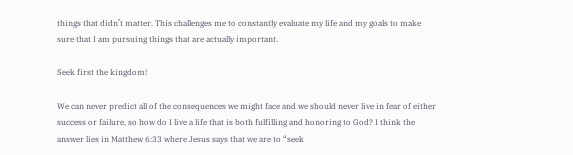things that didn’t matter. This challenges me to constantly evaluate my life and my goals to make sure that I am pursuing things that are actually important.

Seek first the kingdom!

We can never predict all of the consequences we might face and we should never live in fear of either success or failure, so how do I live a life that is both fulfilling and honoring to God? I think the answer lies in Matthew 6:33 where Jesus says that we are to “seek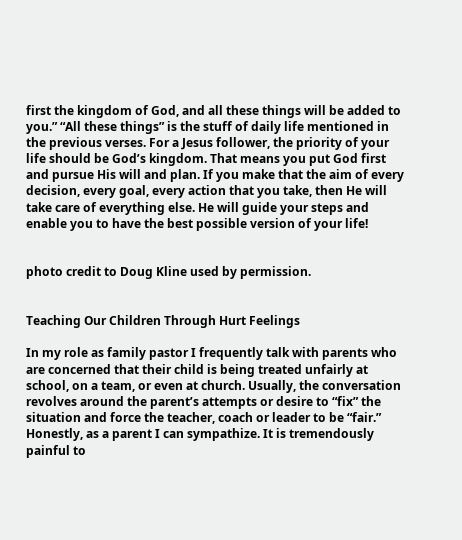first the kingdom of God, and all these things will be added to you.” “All these things” is the stuff of daily life mentioned in the previous verses. For a Jesus follower, the priority of your life should be God’s kingdom. That means you put God first and pursue His will and plan. If you make that the aim of every decision, every goal, every action that you take, then He will take care of everything else. He will guide your steps and enable you to have the best possible version of your life!


photo credit to Doug Kline used by permission.


Teaching Our Children Through Hurt Feelings

In my role as family pastor I frequently talk with parents who are concerned that their child is being treated unfairly at school, on a team, or even at church. Usually, the conversation revolves around the parent’s attempts or desire to “fix” the situation and force the teacher, coach or leader to be “fair.” Honestly, as a parent I can sympathize. It is tremendously painful to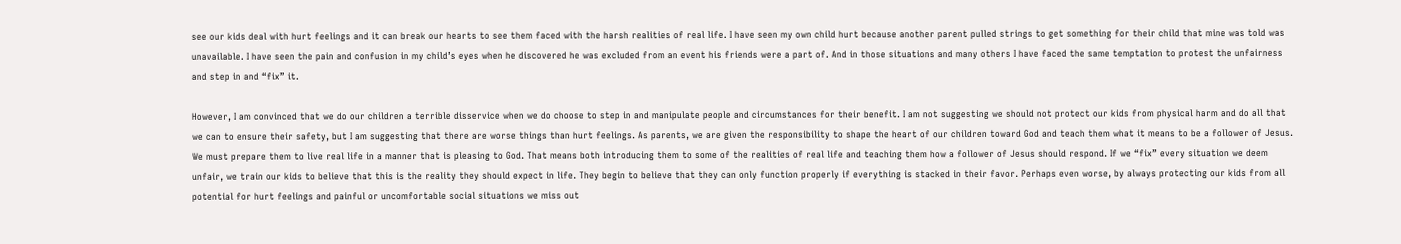see our kids deal with hurt feelings and it can break our hearts to see them faced with the harsh realities of real life. I have seen my own child hurt because another parent pulled strings to get something for their child that mine was told was unavailable. I have seen the pain and confusion in my child’s eyes when he discovered he was excluded from an event his friends were a part of. And in those situations and many others I have faced the same temptation to protest the unfairness and step in and “fix” it.

However, I am convinced that we do our children a terrible disservice when we do choose to step in and manipulate people and circumstances for their benefit. I am not suggesting we should not protect our kids from physical harm and do all that we can to ensure their safety, but I am suggesting that there are worse things than hurt feelings. As parents, we are given the responsibility to shape the heart of our children toward God and teach them what it means to be a follower of Jesus. We must prepare them to live real life in a manner that is pleasing to God. That means both introducing them to some of the realities of real life and teaching them how a follower of Jesus should respond. If we “fix” every situation we deem unfair, we train our kids to believe that this is the reality they should expect in life. They begin to believe that they can only function properly if everything is stacked in their favor. Perhaps even worse, by always protecting our kids from all potential for hurt feelings and painful or uncomfortable social situations we miss out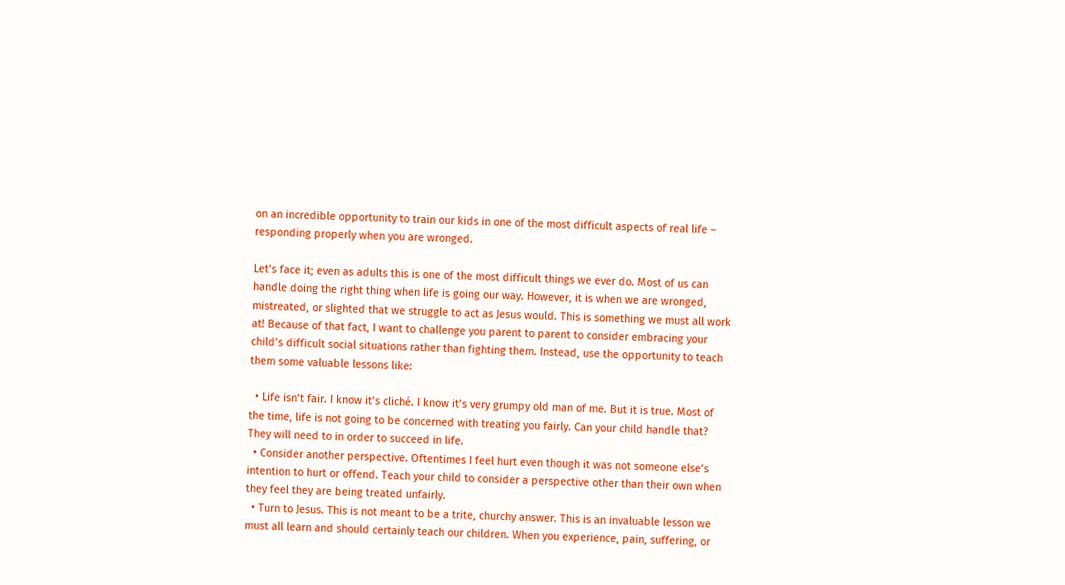on an incredible opportunity to train our kids in one of the most difficult aspects of real life – responding properly when you are wronged.

Let’s face it; even as adults this is one of the most difficult things we ever do. Most of us can handle doing the right thing when life is going our way. However, it is when we are wronged, mistreated, or slighted that we struggle to act as Jesus would. This is something we must all work at! Because of that fact, I want to challenge you parent to parent to consider embracing your child’s difficult social situations rather than fighting them. Instead, use the opportunity to teach them some valuable lessons like:

  • Life isn’t fair. I know it’s cliché. I know it’s very grumpy old man of me. But it is true. Most of the time, life is not going to be concerned with treating you fairly. Can your child handle that? They will need to in order to succeed in life.
  • Consider another perspective. Oftentimes I feel hurt even though it was not someone else’s intention to hurt or offend. Teach your child to consider a perspective other than their own when they feel they are being treated unfairly.
  • Turn to Jesus. This is not meant to be a trite, churchy answer. This is an invaluable lesson we must all learn and should certainly teach our children. When you experience, pain, suffering, or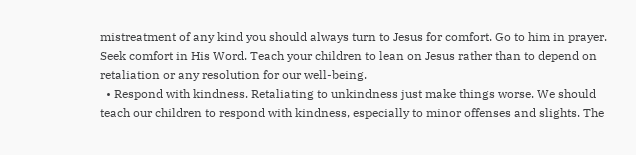mistreatment of any kind you should always turn to Jesus for comfort. Go to him in prayer. Seek comfort in His Word. Teach your children to lean on Jesus rather than to depend on retaliation or any resolution for our well-being.
  • Respond with kindness. Retaliating to unkindness just make things worse. We should teach our children to respond with kindness, especially to minor offenses and slights. The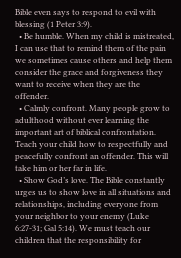Bible even says to respond to evil with blessing (1 Peter 3:9).
  • Be humble. When my child is mistreated, I can use that to remind them of the pain we sometimes cause others and help them consider the grace and forgiveness they want to receive when they are the offender.
  • Calmly confront. Many people grow to adulthood without ever learning the important art of biblical confrontation. Teach your child how to respectfully and peacefully confront an offender. This will take him or her far in life.
  • Show God’s love. The Bible constantly urges us to show love in all situations and relationships, including everyone from your neighbor to your enemy (Luke 6:27-31; Gal 5:14). We must teach our children that the responsibility for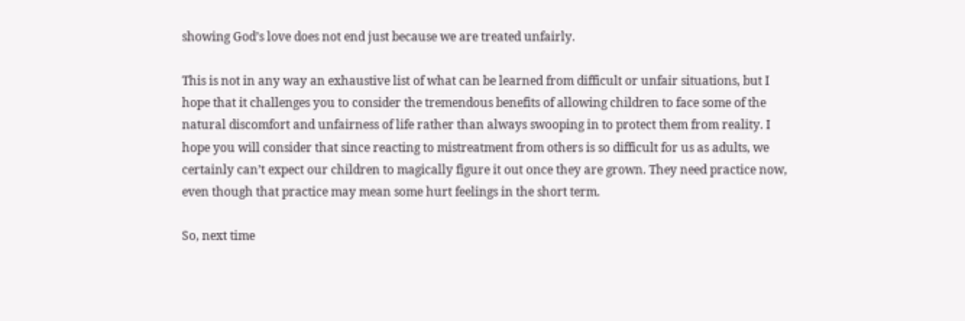showing God’s love does not end just because we are treated unfairly.

This is not in any way an exhaustive list of what can be learned from difficult or unfair situations, but I hope that it challenges you to consider the tremendous benefits of allowing children to face some of the natural discomfort and unfairness of life rather than always swooping in to protect them from reality. I hope you will consider that since reacting to mistreatment from others is so difficult for us as adults, we certainly can’t expect our children to magically figure it out once they are grown. They need practice now, even though that practice may mean some hurt feelings in the short term.

So, next time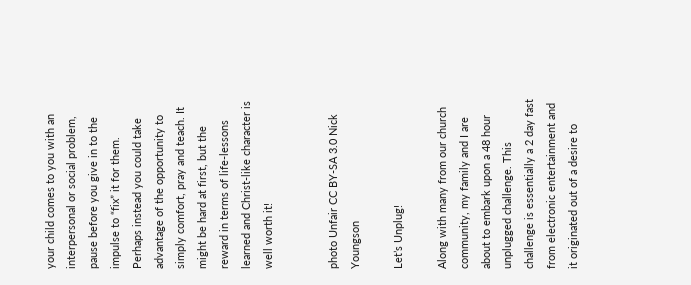your child comes to you with an interpersonal or social problem, pause before you give in to the impulse to “fix” it for them. Perhaps instead you could take advantage of the opportunity to simply comfort, pray and teach. It might be hard at first, but the reward in terms of life-lessons learned and Christ-like character is well worth it!


photo Unfair CC BY-SA 3.0 Nick Youngson

Let’s Unplug!

Along with many from our church community, my family and I are about to embark upon a 48 hour unplugged challenge. This challenge is essentially a 2 day fast from electronic entertainment and it originated out of a desire to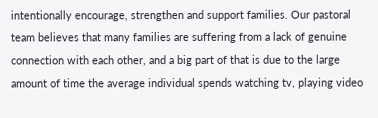intentionally encourage, strengthen and support families. Our pastoral team believes that many families are suffering from a lack of genuine connection with each other, and a big part of that is due to the large amount of time the average individual spends watching tv, playing video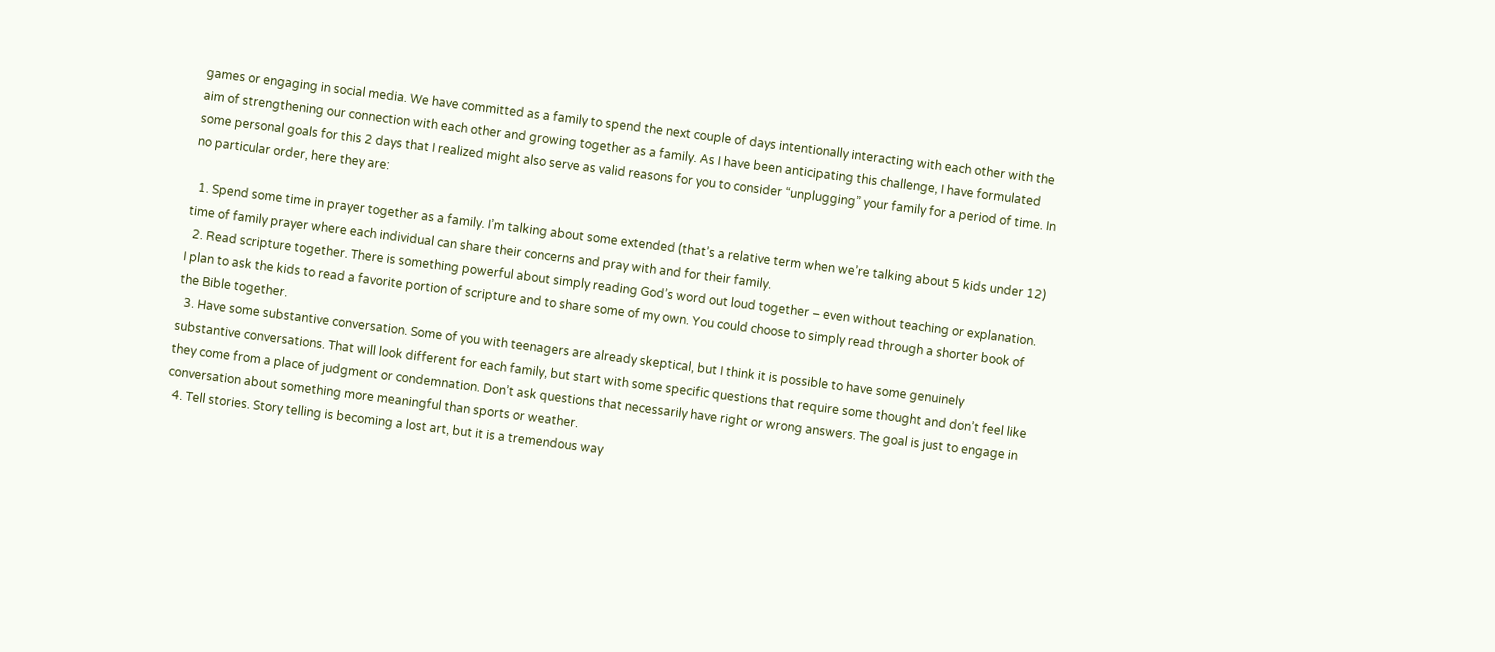games or engaging in social media. We have committed as a family to spend the next couple of days intentionally interacting with each other with the aim of strengthening our connection with each other and growing together as a family. As I have been anticipating this challenge, I have formulated some personal goals for this 2 days that I realized might also serve as valid reasons for you to consider “unplugging” your family for a period of time. In no particular order, here they are:

  1. Spend some time in prayer together as a family. I’m talking about some extended (that’s a relative term when we’re talking about 5 kids under 12) time of family prayer where each individual can share their concerns and pray with and for their family.
  2. Read scripture together. There is something powerful about simply reading God’s word out loud together – even without teaching or explanation. I plan to ask the kids to read a favorite portion of scripture and to share some of my own. You could choose to simply read through a shorter book of the Bible together.
  3. Have some substantive conversation. Some of you with teenagers are already skeptical, but I think it is possible to have some genuinely substantive conversations. That will look different for each family, but start with some specific questions that require some thought and don’t feel like they come from a place of judgment or condemnation. Don’t ask questions that necessarily have right or wrong answers. The goal is just to engage in conversation about something more meaningful than sports or weather.
  4. Tell stories. Story telling is becoming a lost art, but it is a tremendous way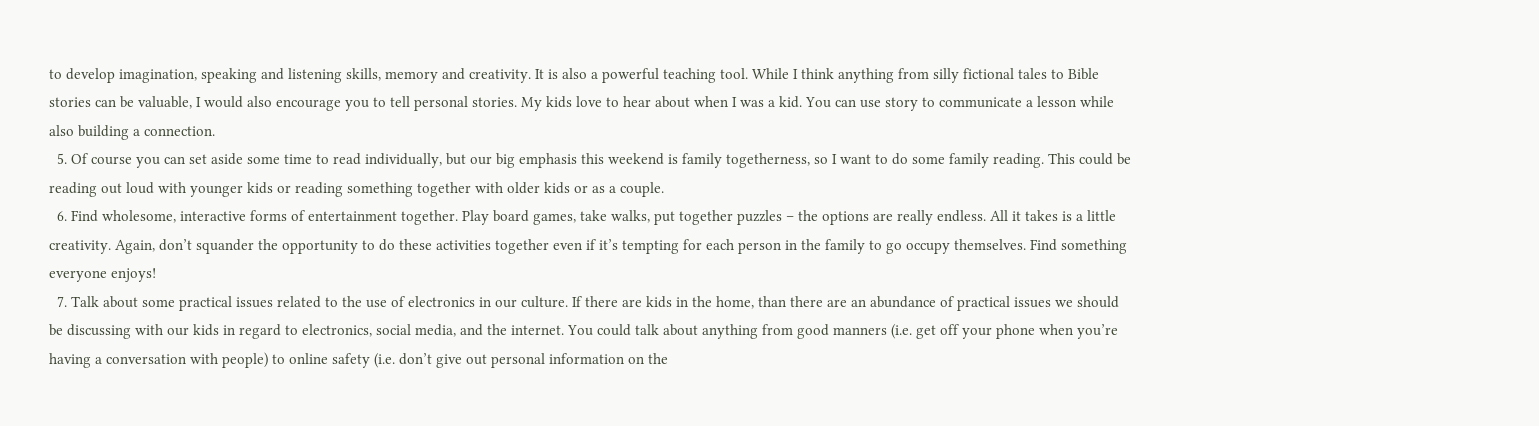to develop imagination, speaking and listening skills, memory and creativity. It is also a powerful teaching tool. While I think anything from silly fictional tales to Bible stories can be valuable, I would also encourage you to tell personal stories. My kids love to hear about when I was a kid. You can use story to communicate a lesson while also building a connection.
  5. Of course you can set aside some time to read individually, but our big emphasis this weekend is family togetherness, so I want to do some family reading. This could be reading out loud with younger kids or reading something together with older kids or as a couple.
  6. Find wholesome, interactive forms of entertainment together. Play board games, take walks, put together puzzles – the options are really endless. All it takes is a little creativity. Again, don’t squander the opportunity to do these activities together even if it’s tempting for each person in the family to go occupy themselves. Find something everyone enjoys!
  7. Talk about some practical issues related to the use of electronics in our culture. If there are kids in the home, than there are an abundance of practical issues we should be discussing with our kids in regard to electronics, social media, and the internet. You could talk about anything from good manners (i.e. get off your phone when you’re having a conversation with people) to online safety (i.e. don’t give out personal information on the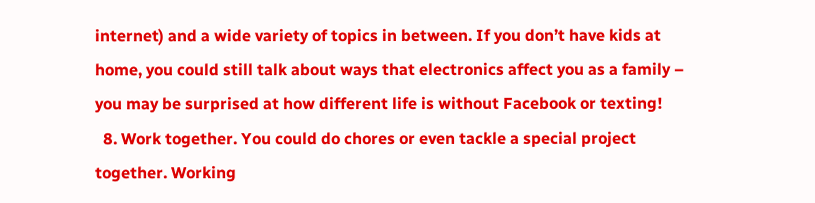internet) and a wide variety of topics in between. If you don’t have kids at home, you could still talk about ways that electronics affect you as a family – you may be surprised at how different life is without Facebook or texting!
  8. Work together. You could do chores or even tackle a special project together. Working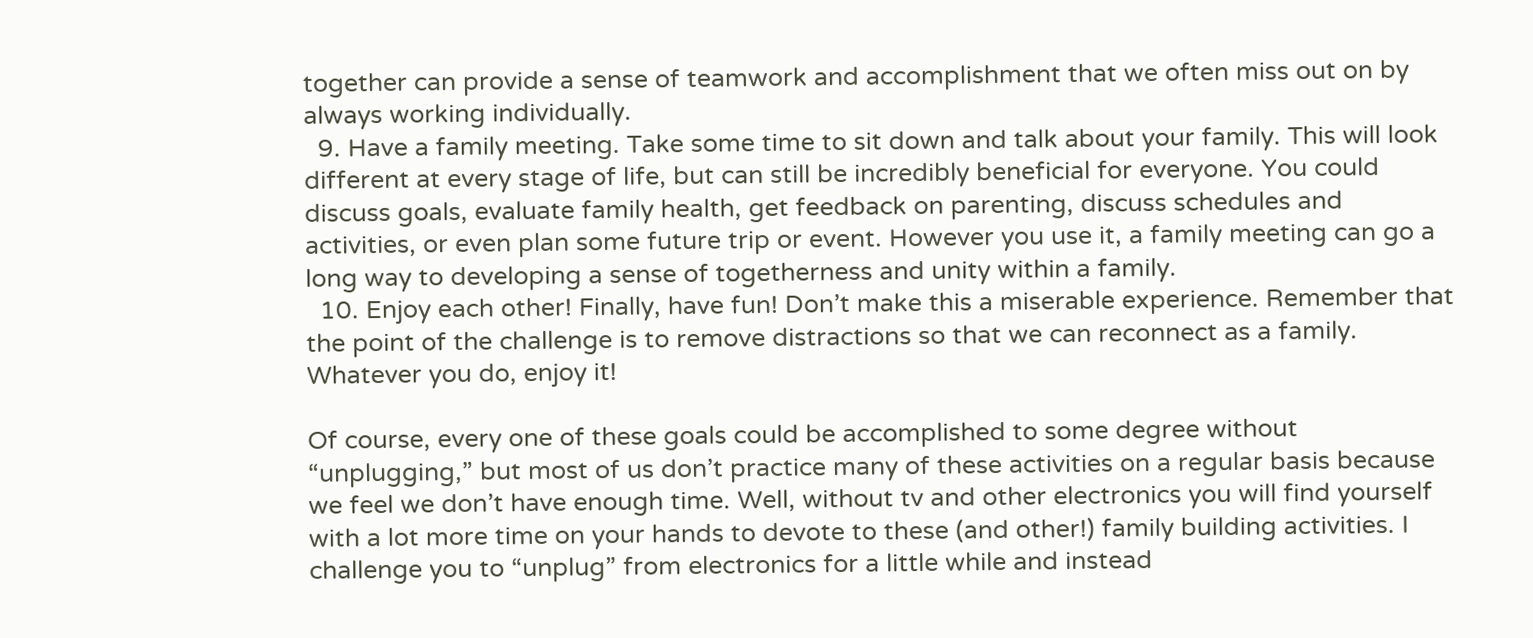together can provide a sense of teamwork and accomplishment that we often miss out on by always working individually.
  9. Have a family meeting. Take some time to sit down and talk about your family. This will look different at every stage of life, but can still be incredibly beneficial for everyone. You could discuss goals, evaluate family health, get feedback on parenting, discuss schedules and activities, or even plan some future trip or event. However you use it, a family meeting can go a long way to developing a sense of togetherness and unity within a family.
  10. Enjoy each other! Finally, have fun! Don’t make this a miserable experience. Remember that the point of the challenge is to remove distractions so that we can reconnect as a family. Whatever you do, enjoy it!

Of course, every one of these goals could be accomplished to some degree without “unplugging,” but most of us don’t practice many of these activities on a regular basis because we feel we don’t have enough time. Well, without tv and other electronics you will find yourself with a lot more time on your hands to devote to these (and other!) family building activities. I challenge you to “unplug” from electronics for a little while and instead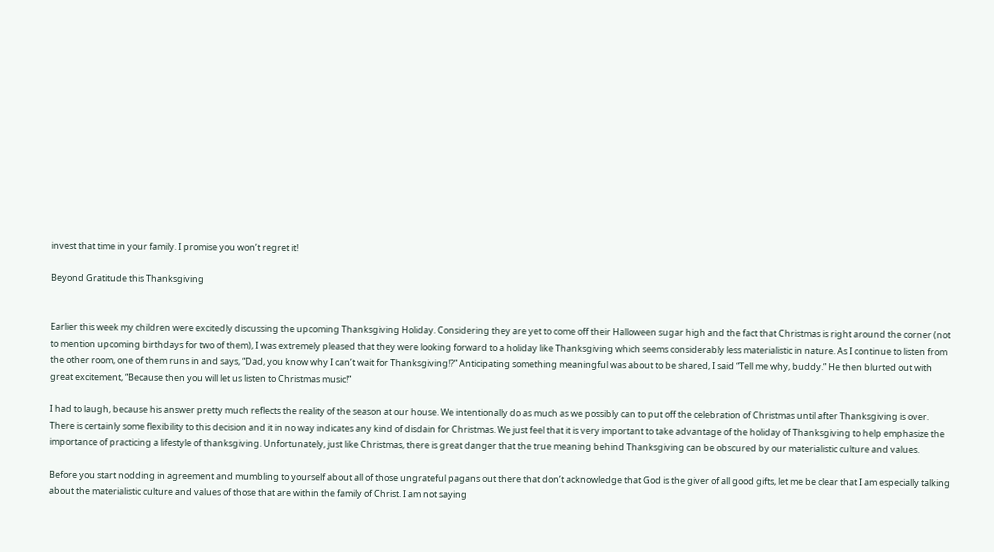invest that time in your family. I promise you won’t regret it!

Beyond Gratitude this Thanksgiving


Earlier this week my children were excitedly discussing the upcoming Thanksgiving Holiday. Considering they are yet to come off their Halloween sugar high and the fact that Christmas is right around the corner (not to mention upcoming birthdays for two of them), I was extremely pleased that they were looking forward to a holiday like Thanksgiving which seems considerably less materialistic in nature. As I continue to listen from the other room, one of them runs in and says, “Dad, you know why I can’t wait for Thanksgiving!?” Anticipating something meaningful was about to be shared, I said “Tell me why, buddy.” He then blurted out with great excitement, “Because then you will let us listen to Christmas music!”

I had to laugh, because his answer pretty much reflects the reality of the season at our house. We intentionally do as much as we possibly can to put off the celebration of Christmas until after Thanksgiving is over. There is certainly some flexibility to this decision and it in no way indicates any kind of disdain for Christmas. We just feel that it is very important to take advantage of the holiday of Thanksgiving to help emphasize the importance of practicing a lifestyle of thanksgiving. Unfortunately, just like Christmas, there is great danger that the true meaning behind Thanksgiving can be obscured by our materialistic culture and values.

Before you start nodding in agreement and mumbling to yourself about all of those ungrateful pagans out there that don’t acknowledge that God is the giver of all good gifts, let me be clear that I am especially talking about the materialistic culture and values of those that are within the family of Christ. I am not saying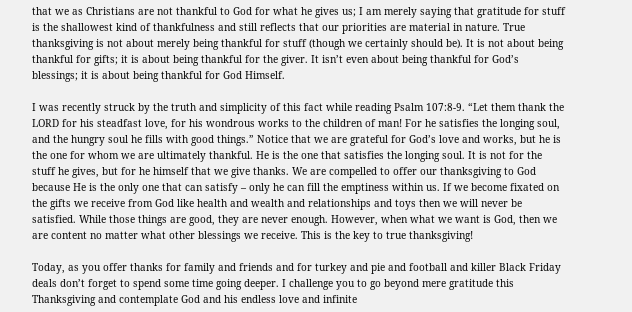that we as Christians are not thankful to God for what he gives us; I am merely saying that gratitude for stuff is the shallowest kind of thankfulness and still reflects that our priorities are material in nature. True thanksgiving is not about merely being thankful for stuff (though we certainly should be). It is not about being thankful for gifts; it is about being thankful for the giver. It isn’t even about being thankful for God’s blessings; it is about being thankful for God Himself.

I was recently struck by the truth and simplicity of this fact while reading Psalm 107:8-9. “Let them thank the LORD for his steadfast love, for his wondrous works to the children of man! For he satisfies the longing soul, and the hungry soul he fills with good things.” Notice that we are grateful for God’s love and works, but he is the one for whom we are ultimately thankful. He is the one that satisfies the longing soul. It is not for the stuff he gives, but for he himself that we give thanks. We are compelled to offer our thanksgiving to God because He is the only one that can satisfy – only he can fill the emptiness within us. If we become fixated on the gifts we receive from God like health and wealth and relationships and toys then we will never be satisfied. While those things are good, they are never enough. However, when what we want is God, then we are content no matter what other blessings we receive. This is the key to true thanksgiving!

Today, as you offer thanks for family and friends and for turkey and pie and football and killer Black Friday deals don’t forget to spend some time going deeper. I challenge you to go beyond mere gratitude this Thanksgiving and contemplate God and his endless love and infinite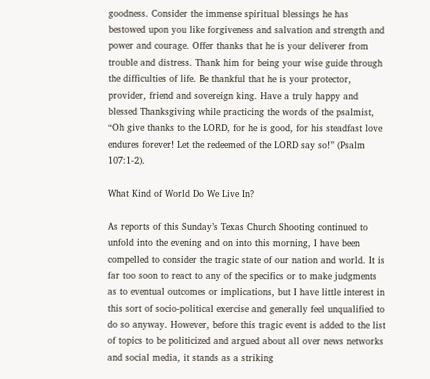goodness. Consider the immense spiritual blessings he has bestowed upon you like forgiveness and salvation and strength and power and courage. Offer thanks that he is your deliverer from trouble and distress. Thank him for being your wise guide through the difficulties of life. Be thankful that he is your protector, provider, friend and sovereign king. Have a truly happy and blessed Thanksgiving while practicing the words of the psalmist, “Oh give thanks to the LORD, for he is good, for his steadfast love endures forever! Let the redeemed of the LORD say so!” (Psalm 107:1-2).

What Kind of World Do We Live In?

As reports of this Sunday’s Texas Church Shooting continued to unfold into the evening and on into this morning, I have been compelled to consider the tragic state of our nation and world. It is far too soon to react to any of the specifics or to make judgments as to eventual outcomes or implications, but I have little interest in this sort of socio-political exercise and generally feel unqualified to do so anyway. However, before this tragic event is added to the list of topics to be politicized and argued about all over news networks and social media, it stands as a striking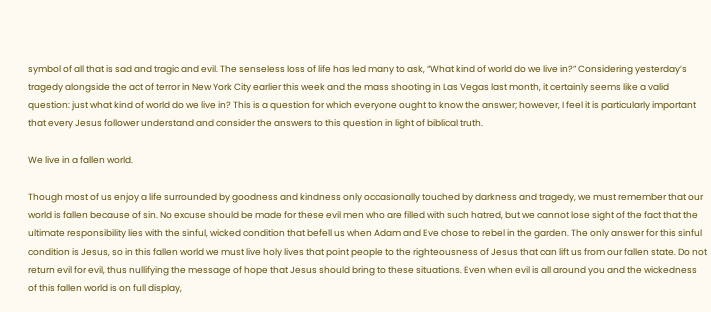symbol of all that is sad and tragic and evil. The senseless loss of life has led many to ask, “What kind of world do we live in?” Considering yesterday’s tragedy alongside the act of terror in New York City earlier this week and the mass shooting in Las Vegas last month, it certainly seems like a valid question: just what kind of world do we live in? This is a question for which everyone ought to know the answer; however, I feel it is particularly important that every Jesus follower understand and consider the answers to this question in light of biblical truth.

We live in a fallen world.

Though most of us enjoy a life surrounded by goodness and kindness only occasionally touched by darkness and tragedy, we must remember that our world is fallen because of sin. No excuse should be made for these evil men who are filled with such hatred, but we cannot lose sight of the fact that the ultimate responsibility lies with the sinful, wicked condition that befell us when Adam and Eve chose to rebel in the garden. The only answer for this sinful condition is Jesus, so in this fallen world we must live holy lives that point people to the righteousness of Jesus that can lift us from our fallen state. Do not return evil for evil, thus nullifying the message of hope that Jesus should bring to these situations. Even when evil is all around you and the wickedness of this fallen world is on full display,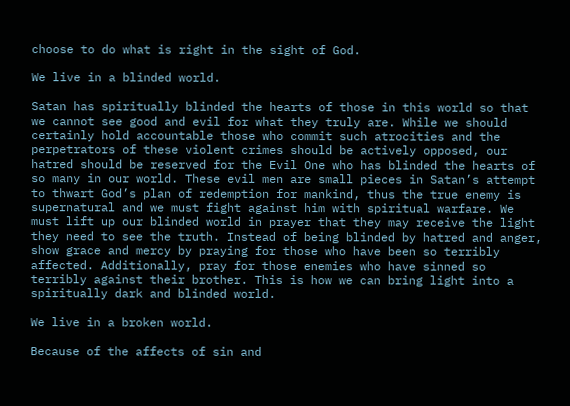choose to do what is right in the sight of God.

We live in a blinded world.

Satan has spiritually blinded the hearts of those in this world so that we cannot see good and evil for what they truly are. While we should certainly hold accountable those who commit such atrocities and the perpetrators of these violent crimes should be actively opposed, our hatred should be reserved for the Evil One who has blinded the hearts of so many in our world. These evil men are small pieces in Satan’s attempt to thwart God’s plan of redemption for mankind, thus the true enemy is supernatural and we must fight against him with spiritual warfare. We must lift up our blinded world in prayer that they may receive the light they need to see the truth. Instead of being blinded by hatred and anger, show grace and mercy by praying for those who have been so terribly affected. Additionally, pray for those enemies who have sinned so terribly against their brother. This is how we can bring light into a spiritually dark and blinded world.

We live in a broken world.

Because of the affects of sin and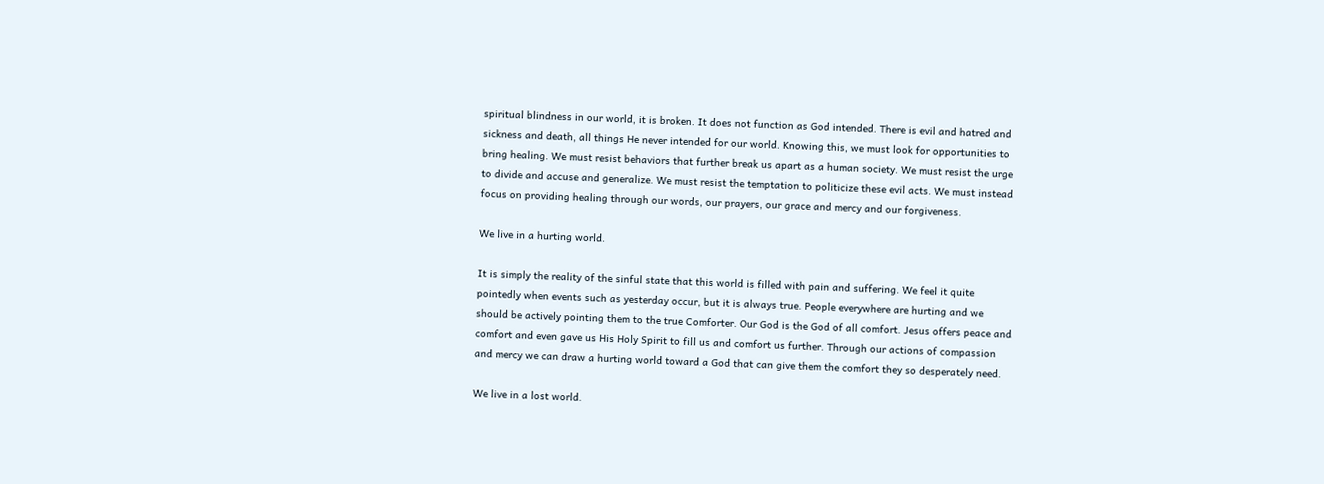spiritual blindness in our world, it is broken. It does not function as God intended. There is evil and hatred and sickness and death, all things He never intended for our world. Knowing this, we must look for opportunities to bring healing. We must resist behaviors that further break us apart as a human society. We must resist the urge to divide and accuse and generalize. We must resist the temptation to politicize these evil acts. We must instead focus on providing healing through our words, our prayers, our grace and mercy and our forgiveness.

We live in a hurting world.

It is simply the reality of the sinful state that this world is filled with pain and suffering. We feel it quite pointedly when events such as yesterday occur, but it is always true. People everywhere are hurting and we should be actively pointing them to the true Comforter. Our God is the God of all comfort. Jesus offers peace and comfort and even gave us His Holy Spirit to fill us and comfort us further. Through our actions of compassion and mercy we can draw a hurting world toward a God that can give them the comfort they so desperately need.

We live in a lost world.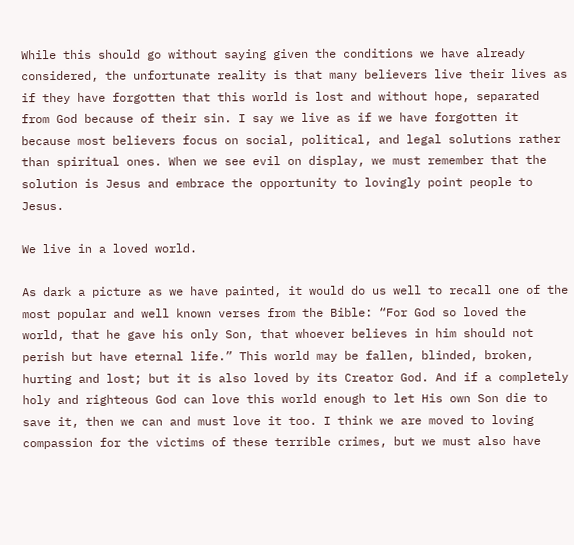While this should go without saying given the conditions we have already considered, the unfortunate reality is that many believers live their lives as if they have forgotten that this world is lost and without hope, separated from God because of their sin. I say we live as if we have forgotten it because most believers focus on social, political, and legal solutions rather than spiritual ones. When we see evil on display, we must remember that the solution is Jesus and embrace the opportunity to lovingly point people to Jesus.

We live in a loved world.

As dark a picture as we have painted, it would do us well to recall one of the most popular and well known verses from the Bible: “For God so loved the world, that he gave his only Son, that whoever believes in him should not perish but have eternal life.” This world may be fallen, blinded, broken, hurting and lost; but it is also loved by its Creator God. And if a completely holy and righteous God can love this world enough to let His own Son die to save it, then we can and must love it too. I think we are moved to loving compassion for the victims of these terrible crimes, but we must also have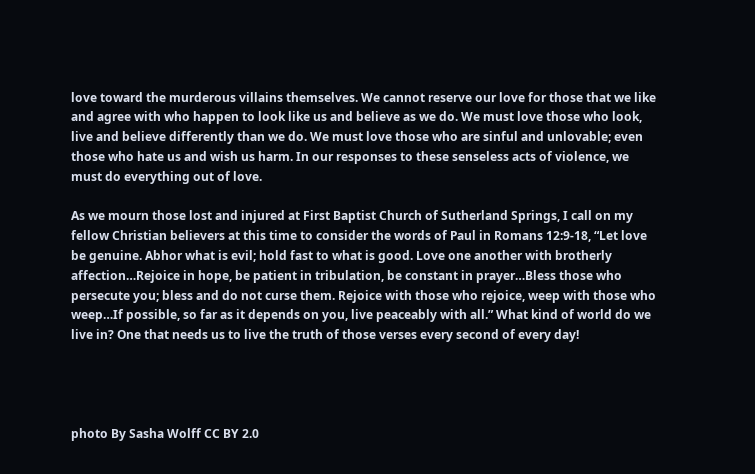love toward the murderous villains themselves. We cannot reserve our love for those that we like and agree with who happen to look like us and believe as we do. We must love those who look, live and believe differently than we do. We must love those who are sinful and unlovable; even those who hate us and wish us harm. In our responses to these senseless acts of violence, we must do everything out of love.

As we mourn those lost and injured at First Baptist Church of Sutherland Springs, I call on my fellow Christian believers at this time to consider the words of Paul in Romans 12:9-18, “Let love be genuine. Abhor what is evil; hold fast to what is good. Love one another with brotherly affection…Rejoice in hope, be patient in tribulation, be constant in prayer…Bless those who persecute you; bless and do not curse them. Rejoice with those who rejoice, weep with those who weep…If possible, so far as it depends on you, live peaceably with all.” What kind of world do we live in? One that needs us to live the truth of those verses every second of every day!




photo By Sasha Wolff CC BY 2.0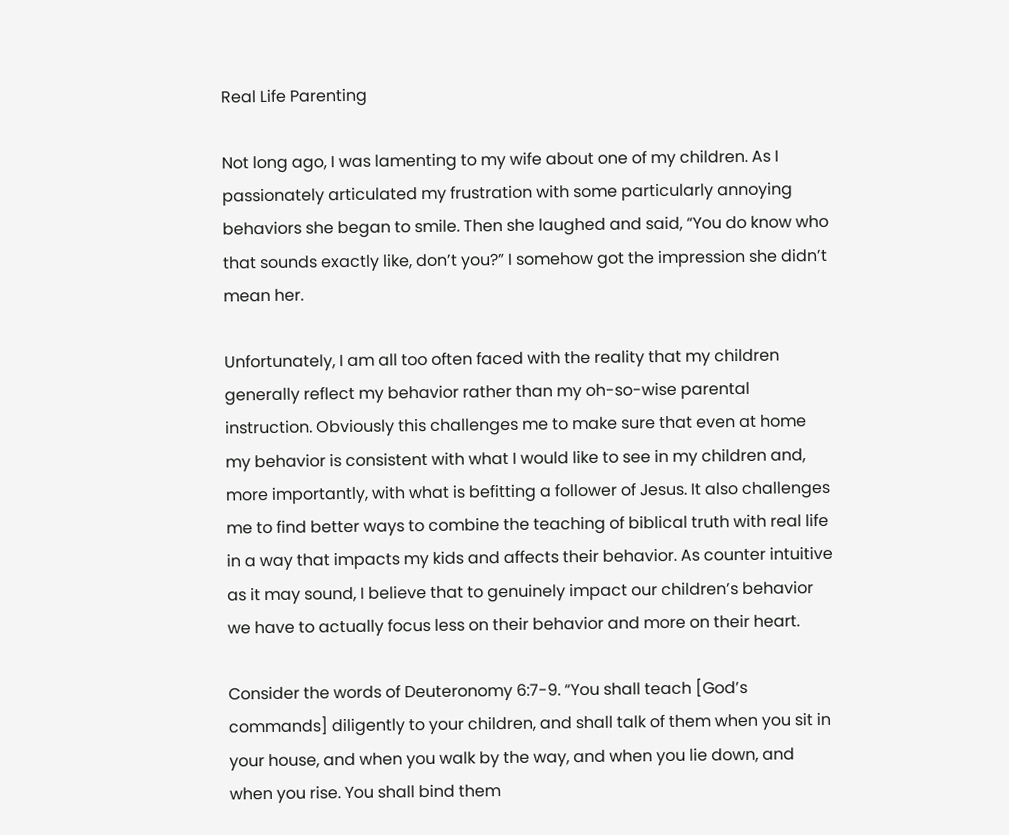Real Life Parenting

Not long ago, I was lamenting to my wife about one of my children. As I passionately articulated my frustration with some particularly annoying behaviors she began to smile. Then she laughed and said, “You do know who that sounds exactly like, don’t you?” I somehow got the impression she didn’t mean her.

Unfortunately, I am all too often faced with the reality that my children generally reflect my behavior rather than my oh-so-wise parental instruction. Obviously this challenges me to make sure that even at home my behavior is consistent with what I would like to see in my children and, more importantly, with what is befitting a follower of Jesus. It also challenges me to find better ways to combine the teaching of biblical truth with real life in a way that impacts my kids and affects their behavior. As counter intuitive as it may sound, I believe that to genuinely impact our children’s behavior we have to actually focus less on their behavior and more on their heart.

Consider the words of Deuteronomy 6:7-9. “You shall teach [God’s commands] diligently to your children, and shall talk of them when you sit in your house, and when you walk by the way, and when you lie down, and when you rise. You shall bind them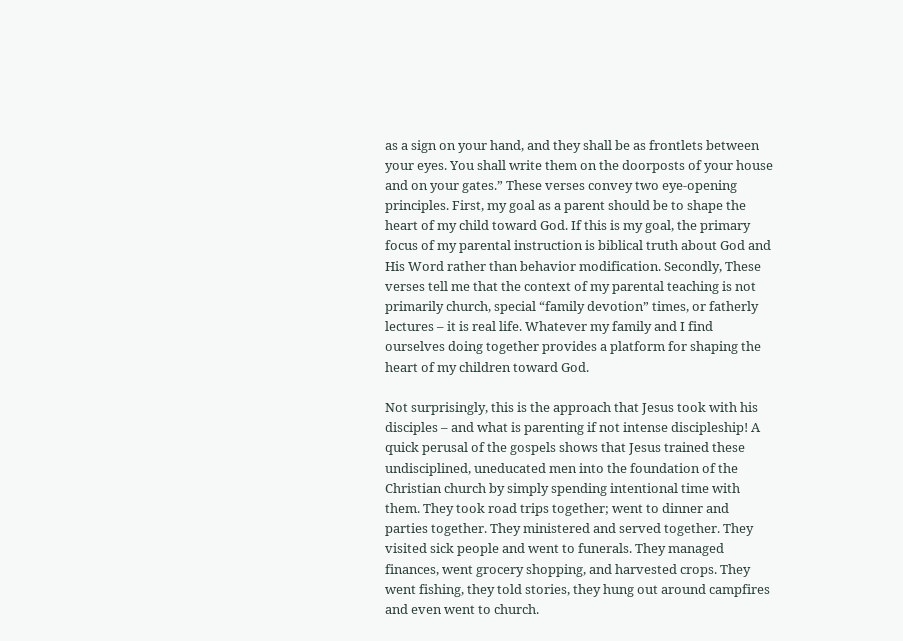as a sign on your hand, and they shall be as frontlets between your eyes. You shall write them on the doorposts of your house and on your gates.” These verses convey two eye-opening principles. First, my goal as a parent should be to shape the heart of my child toward God. If this is my goal, the primary focus of my parental instruction is biblical truth about God and His Word rather than behavior modification. Secondly, These verses tell me that the context of my parental teaching is not primarily church, special “family devotion” times, or fatherly lectures – it is real life. Whatever my family and I find ourselves doing together provides a platform for shaping the heart of my children toward God.

Not surprisingly, this is the approach that Jesus took with his disciples – and what is parenting if not intense discipleship! A quick perusal of the gospels shows that Jesus trained these undisciplined, uneducated men into the foundation of the Christian church by simply spending intentional time with them. They took road trips together; went to dinner and parties together. They ministered and served together. They visited sick people and went to funerals. They managed finances, went grocery shopping, and harvested crops. They went fishing, they told stories, they hung out around campfires and even went to church.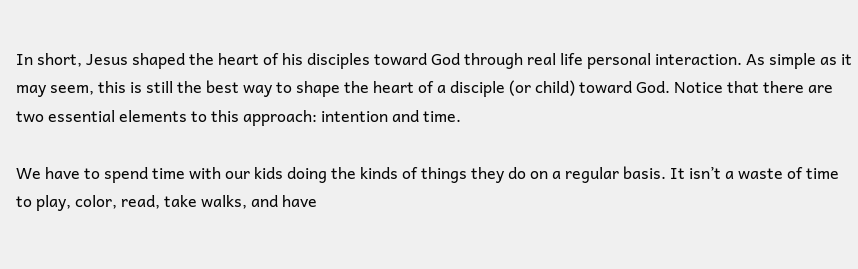In short, Jesus shaped the heart of his disciples toward God through real life personal interaction. As simple as it may seem, this is still the best way to shape the heart of a disciple (or child) toward God. Notice that there are two essential elements to this approach: intention and time.

We have to spend time with our kids doing the kinds of things they do on a regular basis. It isn’t a waste of time to play, color, read, take walks, and have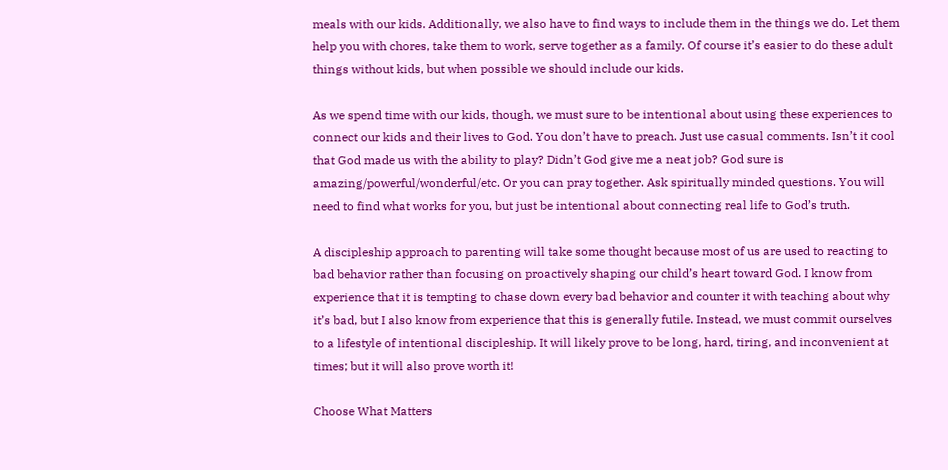meals with our kids. Additionally, we also have to find ways to include them in the things we do. Let them help you with chores, take them to work, serve together as a family. Of course it’s easier to do these adult things without kids, but when possible we should include our kids.

As we spend time with our kids, though, we must sure to be intentional about using these experiences to connect our kids and their lives to God. You don’t have to preach. Just use casual comments. Isn’t it cool that God made us with the ability to play? Didn’t God give me a neat job? God sure is amazing/powerful/wonderful/etc. Or you can pray together. Ask spiritually minded questions. You will need to find what works for you, but just be intentional about connecting real life to God’s truth.

A discipleship approach to parenting will take some thought because most of us are used to reacting to bad behavior rather than focusing on proactively shaping our child’s heart toward God. I know from experience that it is tempting to chase down every bad behavior and counter it with teaching about why it’s bad, but I also know from experience that this is generally futile. Instead, we must commit ourselves to a lifestyle of intentional discipleship. It will likely prove to be long, hard, tiring, and inconvenient at times; but it will also prove worth it!

Choose What Matters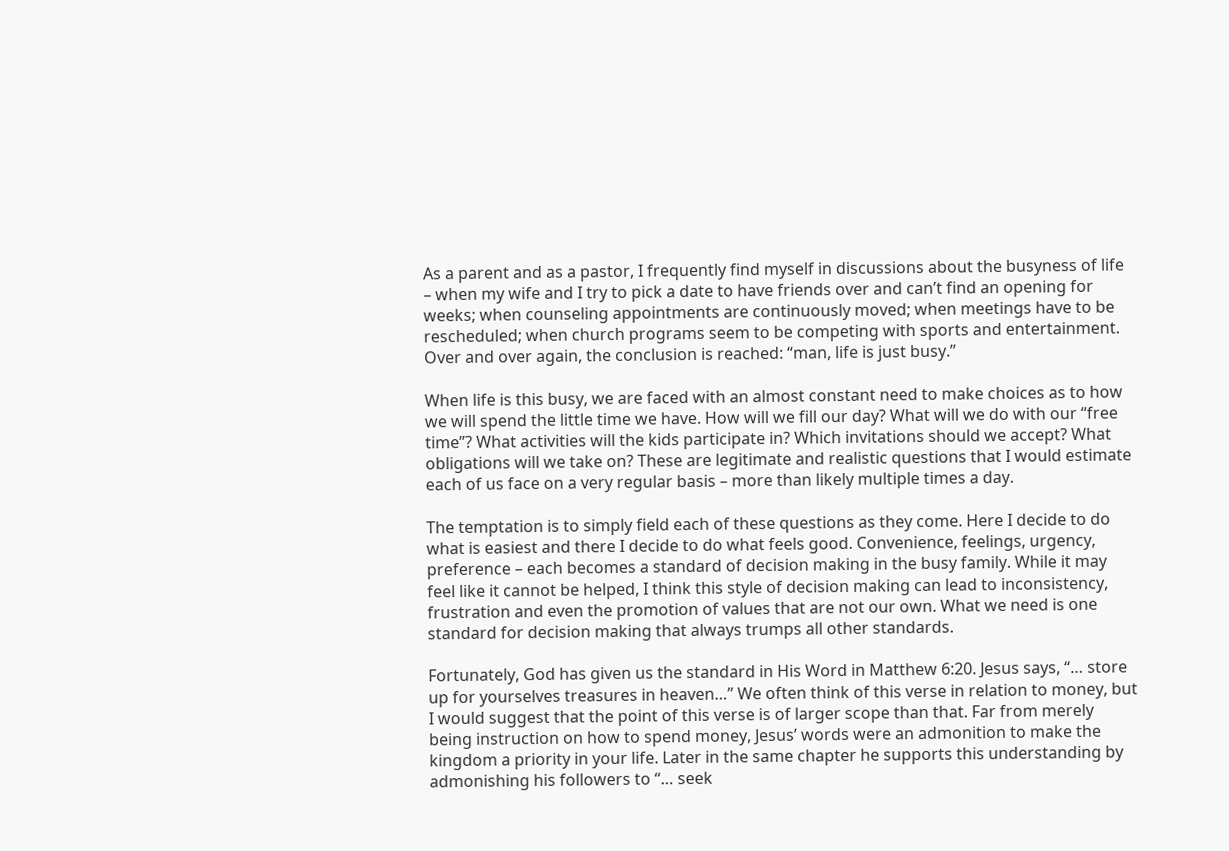As a parent and as a pastor, I frequently find myself in discussions about the busyness of life – when my wife and I try to pick a date to have friends over and can’t find an opening for weeks; when counseling appointments are continuously moved; when meetings have to be rescheduled; when church programs seem to be competing with sports and entertainment. Over and over again, the conclusion is reached: “man, life is just busy.”

When life is this busy, we are faced with an almost constant need to make choices as to how we will spend the little time we have. How will we fill our day? What will we do with our “free time”? What activities will the kids participate in? Which invitations should we accept? What obligations will we take on? These are legitimate and realistic questions that I would estimate each of us face on a very regular basis – more than likely multiple times a day.

The temptation is to simply field each of these questions as they come. Here I decide to do what is easiest and there I decide to do what feels good. Convenience, feelings, urgency, preference – each becomes a standard of decision making in the busy family. While it may feel like it cannot be helped, I think this style of decision making can lead to inconsistency, frustration and even the promotion of values that are not our own. What we need is one standard for decision making that always trumps all other standards.

Fortunately, God has given us the standard in His Word in Matthew 6:20. Jesus says, “… store up for yourselves treasures in heaven…” We often think of this verse in relation to money, but I would suggest that the point of this verse is of larger scope than that. Far from merely being instruction on how to spend money, Jesus’ words were an admonition to make the kingdom a priority in your life. Later in the same chapter he supports this understanding by admonishing his followers to “… seek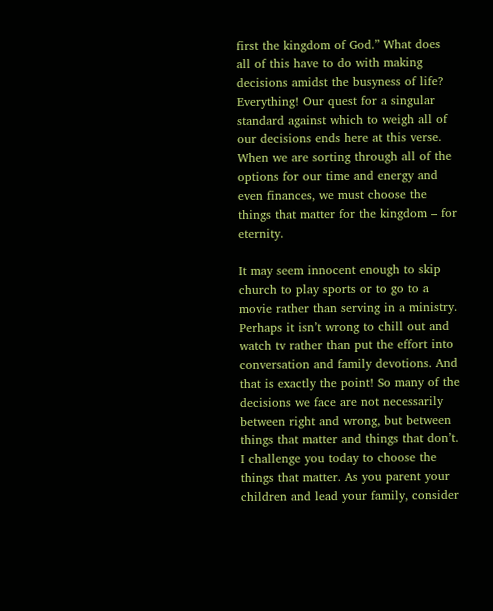first the kingdom of God.” What does all of this have to do with making decisions amidst the busyness of life? Everything! Our quest for a singular standard against which to weigh all of our decisions ends here at this verse. When we are sorting through all of the options for our time and energy and even finances, we must choose the things that matter for the kingdom – for eternity.

It may seem innocent enough to skip church to play sports or to go to a movie rather than serving in a ministry. Perhaps it isn’t wrong to chill out and watch tv rather than put the effort into conversation and family devotions. And that is exactly the point! So many of the decisions we face are not necessarily between right and wrong, but between things that matter and things that don’t. I challenge you today to choose the things that matter. As you parent your children and lead your family, consider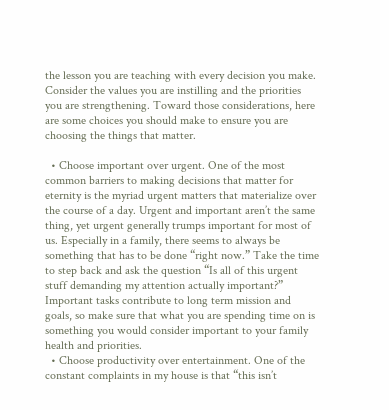the lesson you are teaching with every decision you make. Consider the values you are instilling and the priorities you are strengthening. Toward those considerations, here are some choices you should make to ensure you are choosing the things that matter.

  • Choose important over urgent. One of the most common barriers to making decisions that matter for eternity is the myriad urgent matters that materialize over the course of a day. Urgent and important aren’t the same thing, yet urgent generally trumps important for most of us. Especially in a family, there seems to always be something that has to be done “right now.” Take the time to step back and ask the question “Is all of this urgent stuff demanding my attention actually important?” Important tasks contribute to long term mission and goals, so make sure that what you are spending time on is something you would consider important to your family health and priorities.
  • Choose productivity over entertainment. One of the constant complaints in my house is that “this isn’t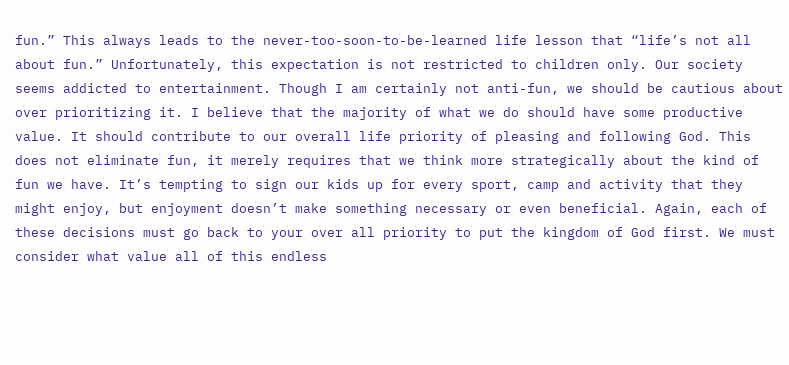fun.” This always leads to the never-too-soon-to-be-learned life lesson that “life’s not all about fun.” Unfortunately, this expectation is not restricted to children only. Our society seems addicted to entertainment. Though I am certainly not anti-fun, we should be cautious about over prioritizing it. I believe that the majority of what we do should have some productive value. It should contribute to our overall life priority of pleasing and following God. This does not eliminate fun, it merely requires that we think more strategically about the kind of fun we have. It’s tempting to sign our kids up for every sport, camp and activity that they might enjoy, but enjoyment doesn’t make something necessary or even beneficial. Again, each of these decisions must go back to your over all priority to put the kingdom of God first. We must consider what value all of this endless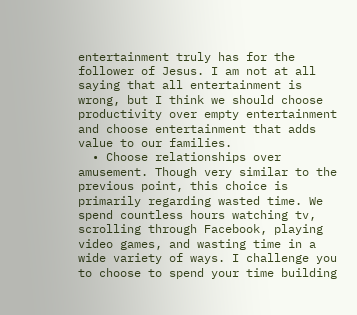entertainment truly has for the follower of Jesus. I am not at all saying that all entertainment is wrong, but I think we should choose productivity over empty entertainment and choose entertainment that adds value to our families.
  • Choose relationships over amusement. Though very similar to the previous point, this choice is primarily regarding wasted time. We spend countless hours watching tv, scrolling through Facebook, playing video games, and wasting time in a wide variety of ways. I challenge you to choose to spend your time building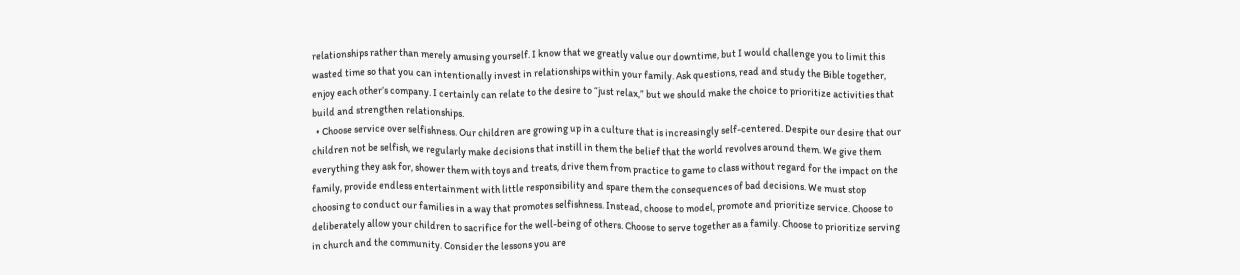relationships rather than merely amusing yourself. I know that we greatly value our downtime, but I would challenge you to limit this wasted time so that you can intentionally invest in relationships within your family. Ask questions, read and study the Bible together, enjoy each other’s company. I certainly can relate to the desire to “just relax,” but we should make the choice to prioritize activities that build and strengthen relationships.
  • Choose service over selfishness. Our children are growing up in a culture that is increasingly self-centered. Despite our desire that our children not be selfish, we regularly make decisions that instill in them the belief that the world revolves around them. We give them everything they ask for, shower them with toys and treats, drive them from practice to game to class without regard for the impact on the family, provide endless entertainment with little responsibility and spare them the consequences of bad decisions. We must stop choosing to conduct our families in a way that promotes selfishness. Instead, choose to model, promote and prioritize service. Choose to deliberately allow your children to sacrifice for the well-being of others. Choose to serve together as a family. Choose to prioritize serving in church and the community. Consider the lessons you are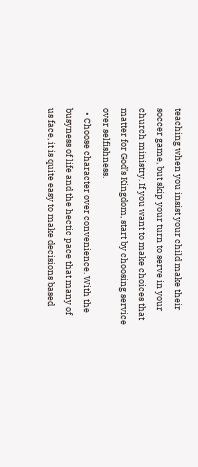teaching when you insist your child make their soccer game, but skip your turn to serve in your church ministry. If you want to make choices that matter for God’s Kingdom, start by choosing service over selfishness.
  • Choose character over convenience. With the busyness of life and the hectic pace that many of us face, it is quite easy to make decisions based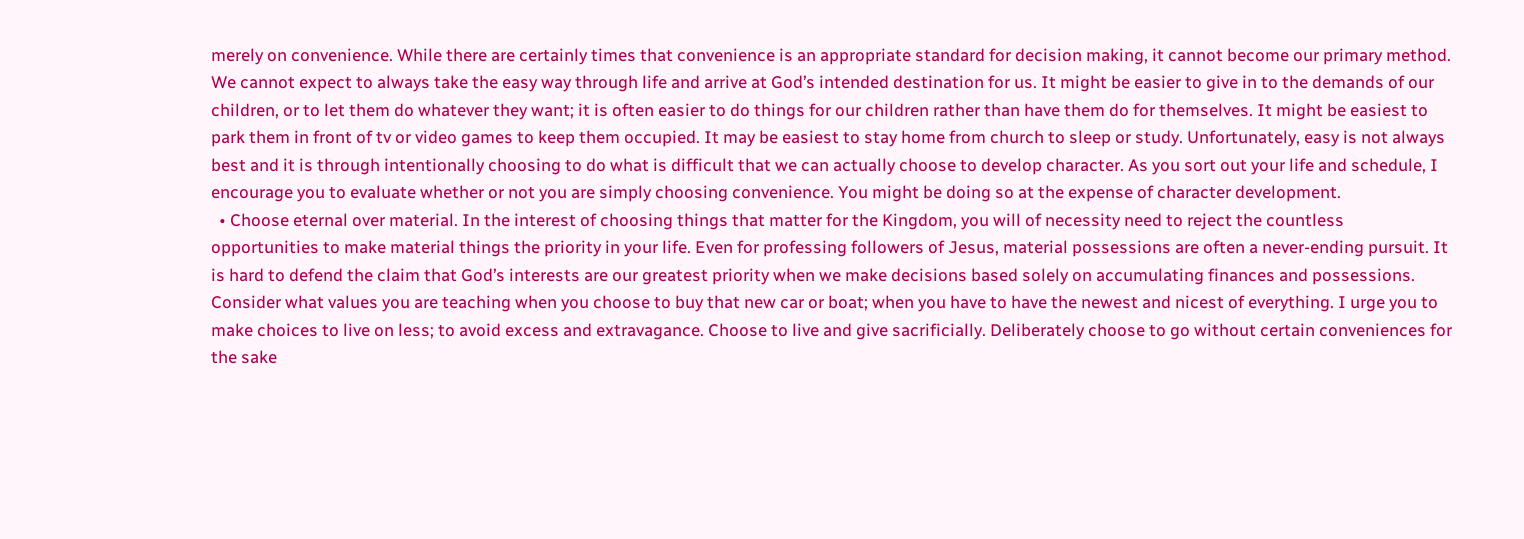merely on convenience. While there are certainly times that convenience is an appropriate standard for decision making, it cannot become our primary method. We cannot expect to always take the easy way through life and arrive at God’s intended destination for us. It might be easier to give in to the demands of our children, or to let them do whatever they want; it is often easier to do things for our children rather than have them do for themselves. It might be easiest to park them in front of tv or video games to keep them occupied. It may be easiest to stay home from church to sleep or study. Unfortunately, easy is not always best and it is through intentionally choosing to do what is difficult that we can actually choose to develop character. As you sort out your life and schedule, I encourage you to evaluate whether or not you are simply choosing convenience. You might be doing so at the expense of character development.
  • Choose eternal over material. In the interest of choosing things that matter for the Kingdom, you will of necessity need to reject the countless opportunities to make material things the priority in your life. Even for professing followers of Jesus, material possessions are often a never-ending pursuit. It is hard to defend the claim that God’s interests are our greatest priority when we make decisions based solely on accumulating finances and possessions. Consider what values you are teaching when you choose to buy that new car or boat; when you have to have the newest and nicest of everything. I urge you to make choices to live on less; to avoid excess and extravagance. Choose to live and give sacrificially. Deliberately choose to go without certain conveniences for the sake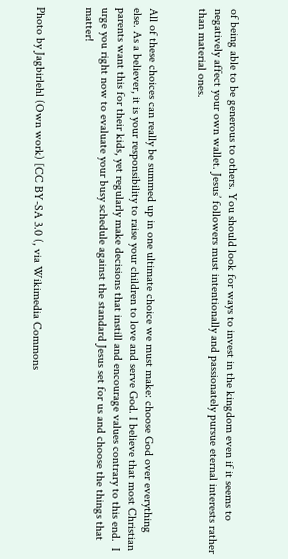of being able to be generous to others. You should look for ways to invest in the kingdom even if it seems to negatively affect your own wallet. Jesus’ followers must intentionally and passionately pursue eternal interests rather than material ones.


All of these choices can really be summed up in one ultimate choice we must make: choose God over everything else. As a believer, it is your responsibility to raise your children to love and serve God. I believe that most Christian parents want this for their kids, yet regularly make decisions that instill and encourage values contrary to this end.  I urge you right now to evaluate your busy schedule against the standard Jesus set for us and choose the things that matter!


Photo by Jagbirlehl (Own work) [CC BY-SA 3.0 (, via Wikimedia Commons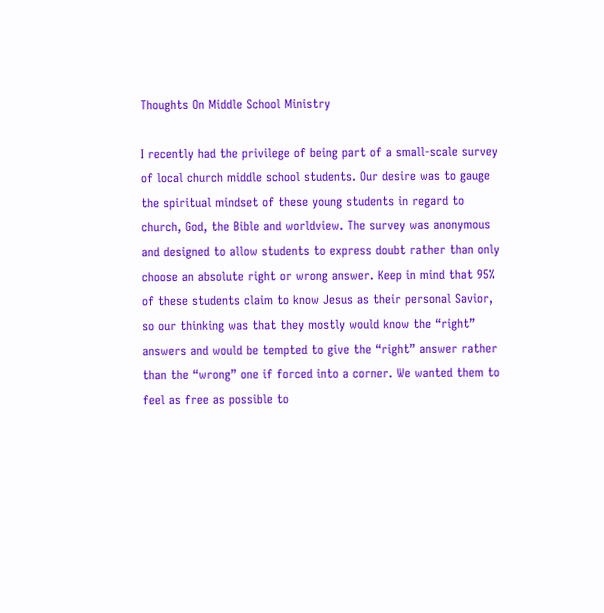Thoughts On Middle School Ministry

I recently had the privilege of being part of a small-scale survey of local church middle school students. Our desire was to gauge the spiritual mindset of these young students in regard to church, God, the Bible and worldview. The survey was anonymous and designed to allow students to express doubt rather than only choose an absolute right or wrong answer. Keep in mind that 95% of these students claim to know Jesus as their personal Savior, so our thinking was that they mostly would know the “right” answers and would be tempted to give the “right” answer rather than the “wrong” one if forced into a corner. We wanted them to feel as free as possible to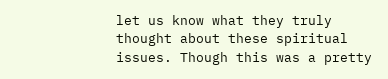let us know what they truly thought about these spiritual issues. Though this was a pretty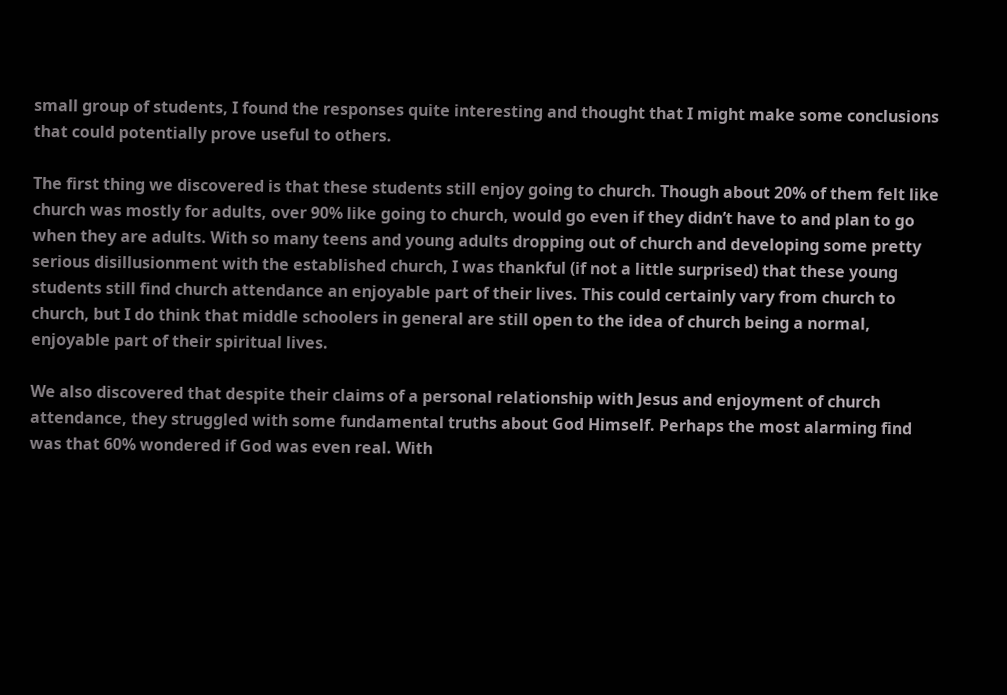small group of students, I found the responses quite interesting and thought that I might make some conclusions that could potentially prove useful to others.

The first thing we discovered is that these students still enjoy going to church. Though about 20% of them felt like church was mostly for adults, over 90% like going to church, would go even if they didn’t have to and plan to go when they are adults. With so many teens and young adults dropping out of church and developing some pretty serious disillusionment with the established church, I was thankful (if not a little surprised) that these young students still find church attendance an enjoyable part of their lives. This could certainly vary from church to church, but I do think that middle schoolers in general are still open to the idea of church being a normal, enjoyable part of their spiritual lives.

We also discovered that despite their claims of a personal relationship with Jesus and enjoyment of church attendance, they struggled with some fundamental truths about God Himself. Perhaps the most alarming find was that 60% wondered if God was even real. With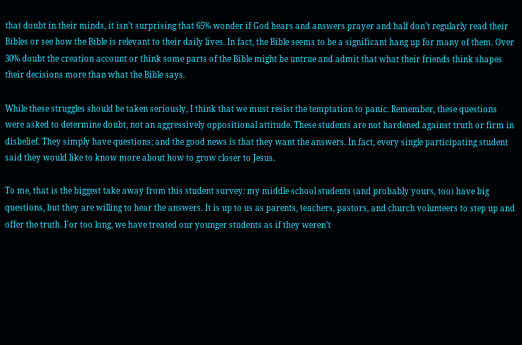that doubt in their minds, it isn’t surprising that 65% wonder if God hears and answers prayer and half don’t regularly read their Bibles or see how the Bible is relevant to their daily lives. In fact, the Bible seems to be a significant hang up for many of them. Over 30% doubt the creation account or think some parts of the Bible might be untrue and admit that what their friends think shapes their decisions more than what the Bible says.

While these struggles should be taken seriously, I think that we must resist the temptation to panic. Remember, these questions were asked to determine doubt, not an aggressively oppositional attitude. These students are not hardened against truth or firm in disbelief. They simply have questions; and the good news is that they want the answers. In fact, every single participating student said they would like to know more about how to grow closer to Jesus.

To me, that is the biggest take away from this student survey: my middle school students (and probably yours, too) have big questions, but they are willing to hear the answers. It is up to us as parents, teachers, pastors, and church volunteers to step up and offer the truth. For too long, we have treated our younger students as if they weren’t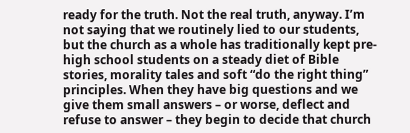ready for the truth. Not the real truth, anyway. I’m not saying that we routinely lied to our students, but the church as a whole has traditionally kept pre-high school students on a steady diet of Bible stories, morality tales and soft “do the right thing” principles. When they have big questions and we give them small answers – or worse, deflect and refuse to answer – they begin to decide that church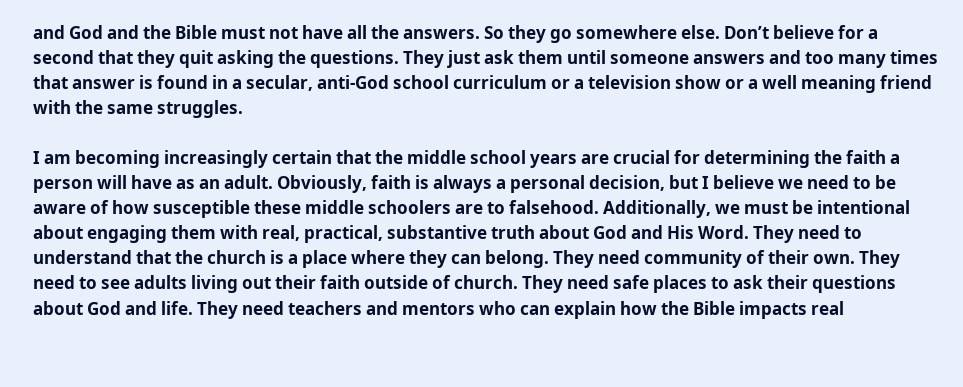and God and the Bible must not have all the answers. So they go somewhere else. Don’t believe for a second that they quit asking the questions. They just ask them until someone answers and too many times that answer is found in a secular, anti-God school curriculum or a television show or a well meaning friend with the same struggles.

I am becoming increasingly certain that the middle school years are crucial for determining the faith a person will have as an adult. Obviously, faith is always a personal decision, but I believe we need to be aware of how susceptible these middle schoolers are to falsehood. Additionally, we must be intentional about engaging them with real, practical, substantive truth about God and His Word. They need to understand that the church is a place where they can belong. They need community of their own. They need to see adults living out their faith outside of church. They need safe places to ask their questions about God and life. They need teachers and mentors who can explain how the Bible impacts real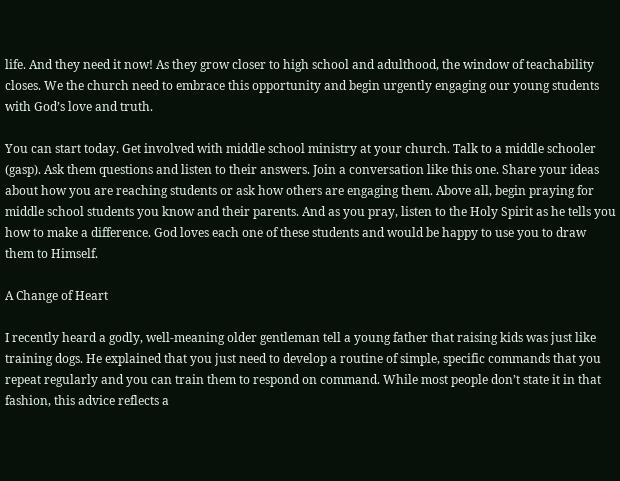life. And they need it now! As they grow closer to high school and adulthood, the window of teachability closes. We the church need to embrace this opportunity and begin urgently engaging our young students with God’s love and truth.

You can start today. Get involved with middle school ministry at your church. Talk to a middle schooler (gasp). Ask them questions and listen to their answers. Join a conversation like this one. Share your ideas about how you are reaching students or ask how others are engaging them. Above all, begin praying for middle school students you know and their parents. And as you pray, listen to the Holy Spirit as he tells you how to make a difference. God loves each one of these students and would be happy to use you to draw them to Himself.

A Change of Heart

I recently heard a godly, well-meaning older gentleman tell a young father that raising kids was just like training dogs. He explained that you just need to develop a routine of simple, specific commands that you repeat regularly and you can train them to respond on command. While most people don’t state it in that fashion, this advice reflects a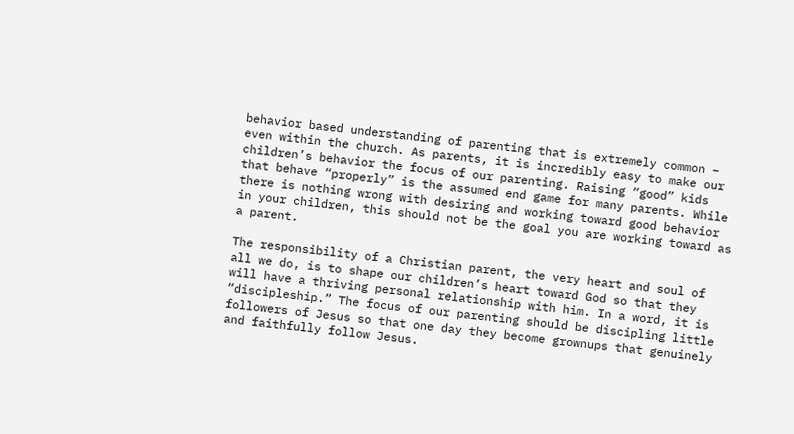behavior based understanding of parenting that is extremely common – even within the church. As parents, it is incredibly easy to make our children’s behavior the focus of our parenting. Raising “good” kids that behave “properly” is the assumed end game for many parents. While there is nothing wrong with desiring and working toward good behavior in your children, this should not be the goal you are working toward as a parent.

The responsibility of a Christian parent, the very heart and soul of all we do, is to shape our children’s heart toward God so that they will have a thriving personal relationship with him. In a word, it is “discipleship.” The focus of our parenting should be discipling little followers of Jesus so that one day they become grownups that genuinely and faithfully follow Jesus.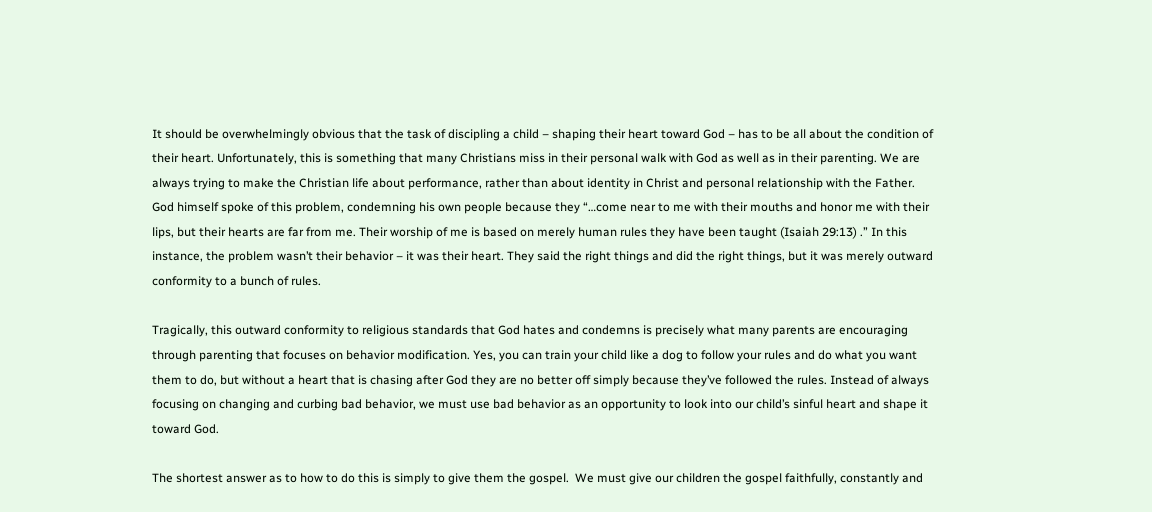It should be overwhelmingly obvious that the task of discipling a child – shaping their heart toward God – has to be all about the condition of their heart. Unfortunately, this is something that many Christians miss in their personal walk with God as well as in their parenting. We are always trying to make the Christian life about performance, rather than about identity in Christ and personal relationship with the Father. God himself spoke of this problem, condemning his own people because they “…come near to me with their mouths and honor me with their lips, but their hearts are far from me. Their worship of me is based on merely human rules they have been taught (Isaiah 29:13) .” In this instance, the problem wasn’t their behavior – it was their heart. They said the right things and did the right things, but it was merely outward conformity to a bunch of rules.

Tragically, this outward conformity to religious standards that God hates and condemns is precisely what many parents are encouraging through parenting that focuses on behavior modification. Yes, you can train your child like a dog to follow your rules and do what you want them to do, but without a heart that is chasing after God they are no better off simply because they’ve followed the rules. Instead of always focusing on changing and curbing bad behavior, we must use bad behavior as an opportunity to look into our child’s sinful heart and shape it toward God.

The shortest answer as to how to do this is simply to give them the gospel.  We must give our children the gospel faithfully, constantly and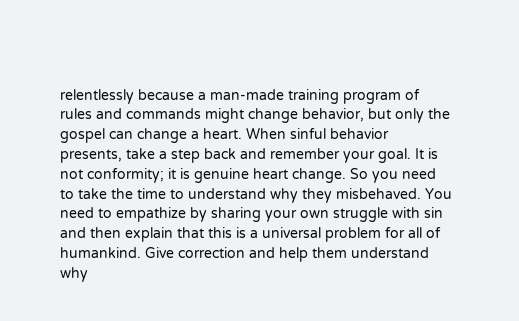relentlessly because a man-made training program of rules and commands might change behavior, but only the gospel can change a heart. When sinful behavior presents, take a step back and remember your goal. It is not conformity; it is genuine heart change. So you need to take the time to understand why they misbehaved. You need to empathize by sharing your own struggle with sin and then explain that this is a universal problem for all of humankind. Give correction and help them understand why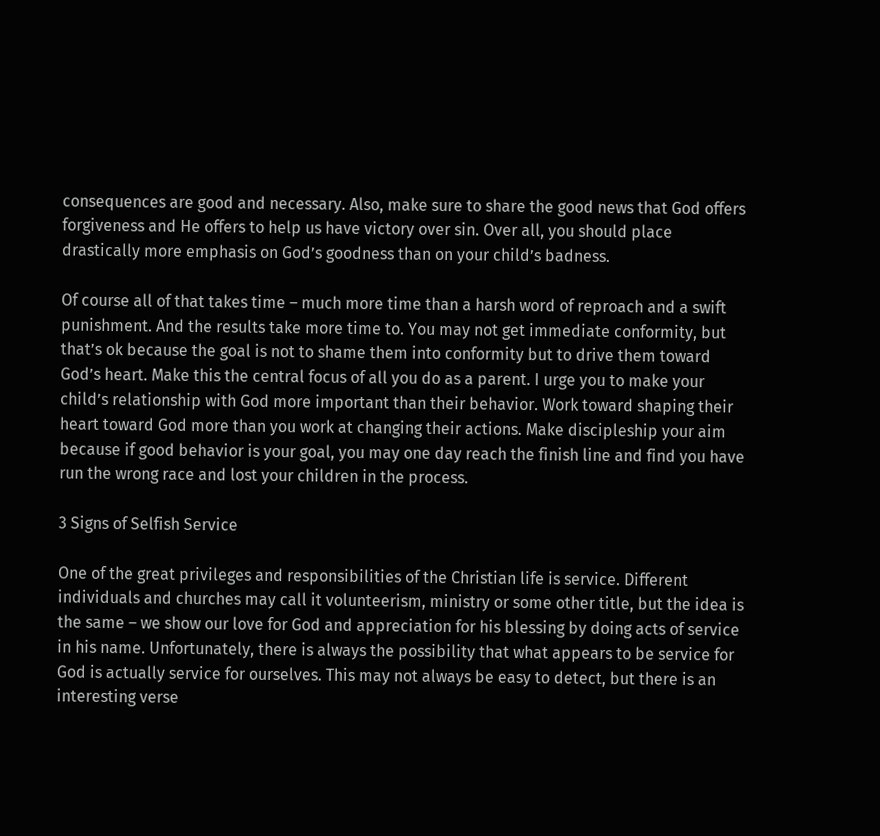consequences are good and necessary. Also, make sure to share the good news that God offers forgiveness and He offers to help us have victory over sin. Over all, you should place drastically more emphasis on God’s goodness than on your child’s badness.

Of course all of that takes time – much more time than a harsh word of reproach and a swift punishment. And the results take more time to. You may not get immediate conformity, but that’s ok because the goal is not to shame them into conformity but to drive them toward God’s heart. Make this the central focus of all you do as a parent. I urge you to make your child’s relationship with God more important than their behavior. Work toward shaping their heart toward God more than you work at changing their actions. Make discipleship your aim because if good behavior is your goal, you may one day reach the finish line and find you have run the wrong race and lost your children in the process.

3 Signs of Selfish Service

One of the great privileges and responsibilities of the Christian life is service. Different individuals and churches may call it volunteerism, ministry or some other title, but the idea is the same – we show our love for God and appreciation for his blessing by doing acts of service in his name. Unfortunately, there is always the possibility that what appears to be service for God is actually service for ourselves. This may not always be easy to detect, but there is an interesting verse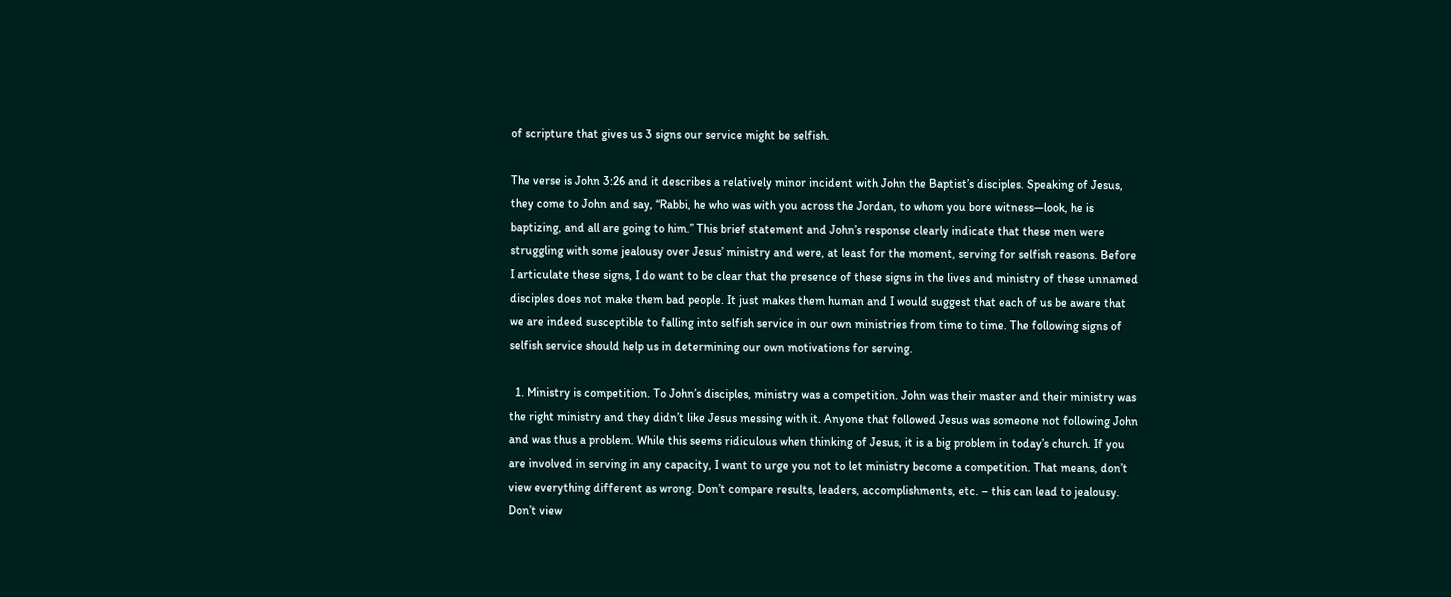of scripture that gives us 3 signs our service might be selfish.

The verse is John 3:26 and it describes a relatively minor incident with John the Baptist’s disciples. Speaking of Jesus, they come to John and say, “Rabbi, he who was with you across the Jordan, to whom you bore witness—look, he is baptizing, and all are going to him.” This brief statement and John’s response clearly indicate that these men were struggling with some jealousy over Jesus’ ministry and were, at least for the moment, serving for selfish reasons. Before I articulate these signs, I do want to be clear that the presence of these signs in the lives and ministry of these unnamed disciples does not make them bad people. It just makes them human and I would suggest that each of us be aware that we are indeed susceptible to falling into selfish service in our own ministries from time to time. The following signs of selfish service should help us in determining our own motivations for serving.

  1. Ministry is competition. To John’s disciples, ministry was a competition. John was their master and their ministry was the right ministry and they didn’t like Jesus messing with it. Anyone that followed Jesus was someone not following John and was thus a problem. While this seems ridiculous when thinking of Jesus, it is a big problem in today’s church. If you are involved in serving in any capacity, I want to urge you not to let ministry become a competition. That means, don’t view everything different as wrong. Don’t compare results, leaders, accomplishments, etc. – this can lead to jealousy. Don’t view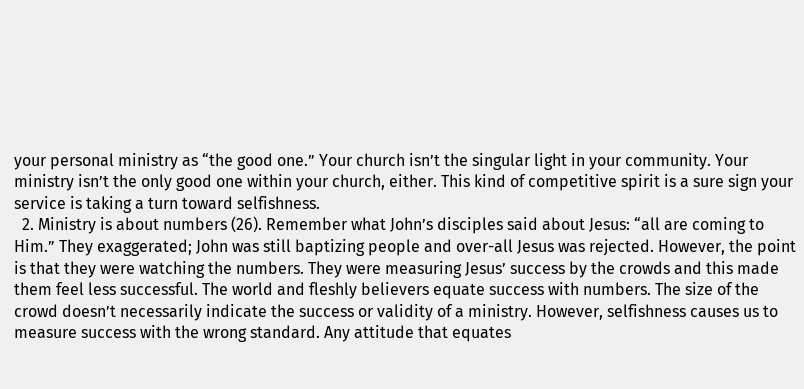your personal ministry as “the good one.” Your church isn’t the singular light in your community. Your ministry isn’t the only good one within your church, either. This kind of competitive spirit is a sure sign your service is taking a turn toward selfishness.
  2. Ministry is about numbers (26). Remember what John’s disciples said about Jesus: “all are coming to Him.” They exaggerated; John was still baptizing people and over-all Jesus was rejected. However, the point is that they were watching the numbers. They were measuring Jesus’ success by the crowds and this made them feel less successful. The world and fleshly believers equate success with numbers. The size of the crowd doesn’t necessarily indicate the success or validity of a ministry. However, selfishness causes us to measure success with the wrong standard. Any attitude that equates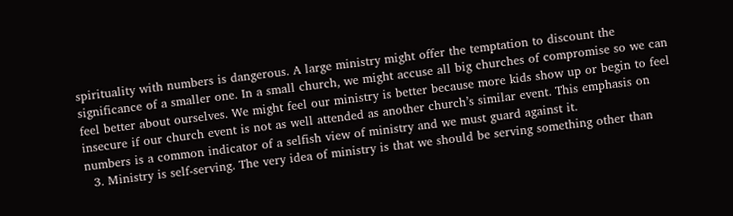spirituality with numbers is dangerous. A large ministry might offer the temptation to discount the significance of a smaller one. In a small church, we might accuse all big churches of compromise so we can feel better about ourselves. We might feel our ministry is better because more kids show up or begin to feel insecure if our church event is not as well attended as another church’s similar event. This emphasis on numbers is a common indicator of a selfish view of ministry and we must guard against it.
  3. Ministry is self-serving. The very idea of ministry is that we should be serving something other than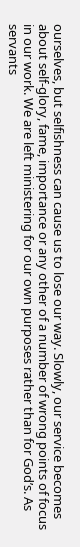ourselves, but selfishness can cause us to lose our way. Slowly, our service becomes about self-glory, fame, importance or any other of a number of wrong points of focus in our work. We are left ministering for our own purposes rather than for God’s. As servants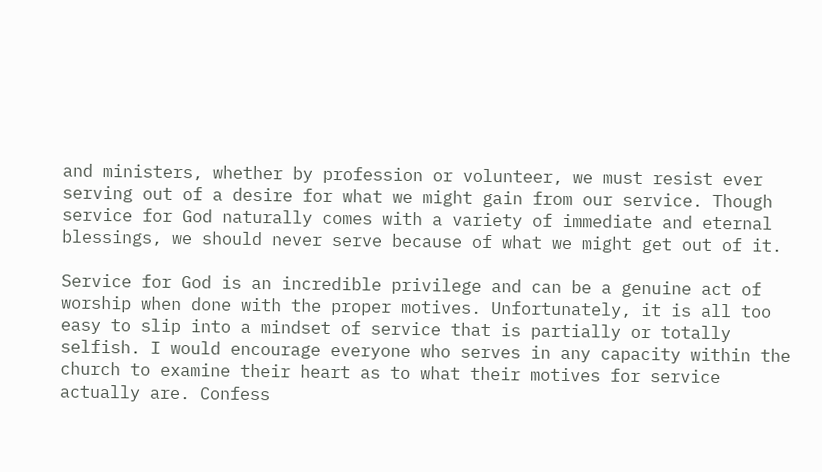and ministers, whether by profession or volunteer, we must resist ever serving out of a desire for what we might gain from our service. Though service for God naturally comes with a variety of immediate and eternal blessings, we should never serve because of what we might get out of it.

Service for God is an incredible privilege and can be a genuine act of worship when done with the proper motives. Unfortunately, it is all too easy to slip into a mindset of service that is partially or totally selfish. I would encourage everyone who serves in any capacity within the church to examine their heart as to what their motives for service actually are. Confess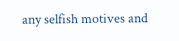any selfish motives and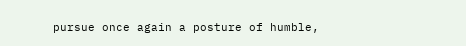pursue once again a posture of humble,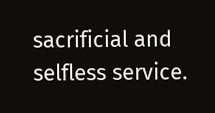sacrificial and selfless service.